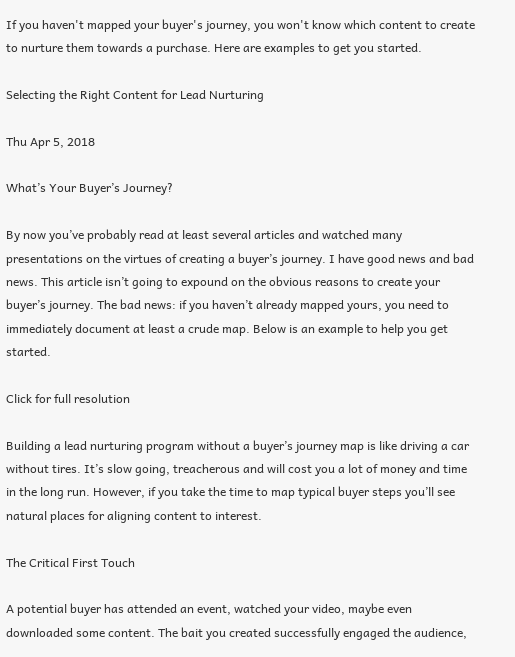If you haven't mapped your buyer's journey, you won't know which content to create to nurture them towards a purchase. Here are examples to get you started.

Selecting the Right Content for Lead Nurturing

Thu Apr 5, 2018

What’s Your Buyer’s Journey?

By now you’ve probably read at least several articles and watched many presentations on the virtues of creating a buyer’s journey. I have good news and bad news. This article isn’t going to expound on the obvious reasons to create your buyer’s journey. The bad news: if you haven’t already mapped yours, you need to immediately document at least a crude map. Below is an example to help you get started.

Click for full resolution

Building a lead nurturing program without a buyer’s journey map is like driving a car without tires. It’s slow going, treacherous and will cost you a lot of money and time in the long run. However, if you take the time to map typical buyer steps you’ll see natural places for aligning content to interest.

The Critical First Touch

A potential buyer has attended an event, watched your video, maybe even downloaded some content. The bait you created successfully engaged the audience,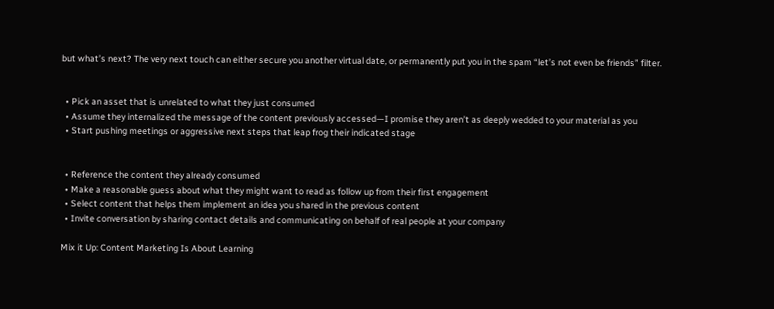but what’s next? The very next touch can either secure you another virtual date, or permanently put you in the spam “let’s not even be friends” filter.


  • Pick an asset that is unrelated to what they just consumed
  • Assume they internalized the message of the content previously accessed—I promise they aren’t as deeply wedded to your material as you
  • Start pushing meetings or aggressive next steps that leap frog their indicated stage


  • Reference the content they already consumed
  • Make a reasonable guess about what they might want to read as follow up from their first engagement
  • Select content that helps them implement an idea you shared in the previous content
  • Invite conversation by sharing contact details and communicating on behalf of real people at your company

Mix it Up: Content Marketing Is About Learning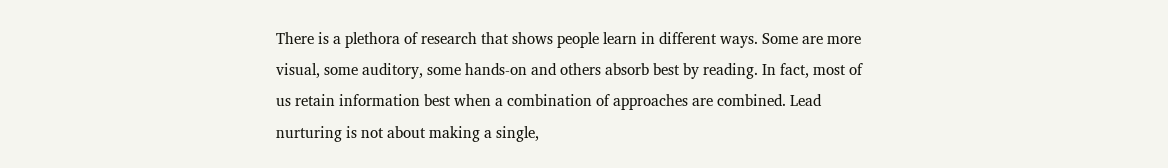There is a plethora of research that shows people learn in different ways. Some are more visual, some auditory, some hands-on and others absorb best by reading. In fact, most of us retain information best when a combination of approaches are combined. Lead nurturing is not about making a single,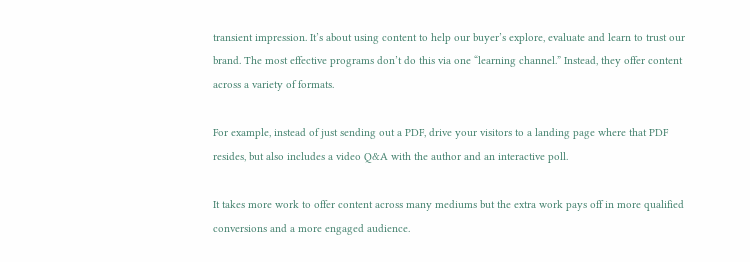transient impression. It’s about using content to help our buyer’s explore, evaluate and learn to trust our brand. The most effective programs don’t do this via one “learning channel.” Instead, they offer content across a variety of formats.

For example, instead of just sending out a PDF, drive your visitors to a landing page where that PDF resides, but also includes a video Q&A with the author and an interactive poll.

It takes more work to offer content across many mediums but the extra work pays off in more qualified conversions and a more engaged audience.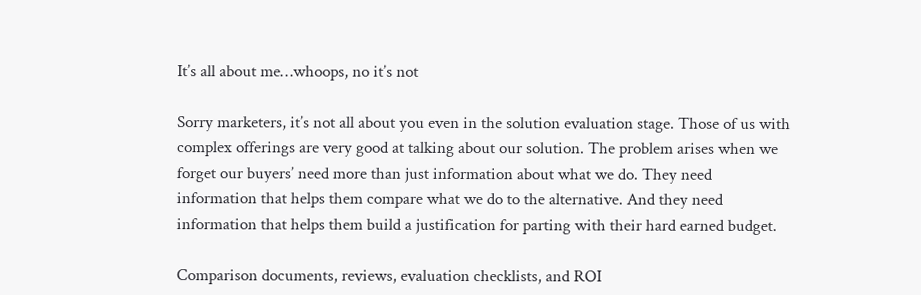It’s all about me…whoops, no it’s not

Sorry marketers, it’s not all about you even in the solution evaluation stage. Those of us with complex offerings are very good at talking about our solution. The problem arises when we forget our buyers’ need more than just information about what we do. They need information that helps them compare what we do to the alternative. And they need information that helps them build a justification for parting with their hard earned budget.

Comparison documents, reviews, evaluation checklists, and ROI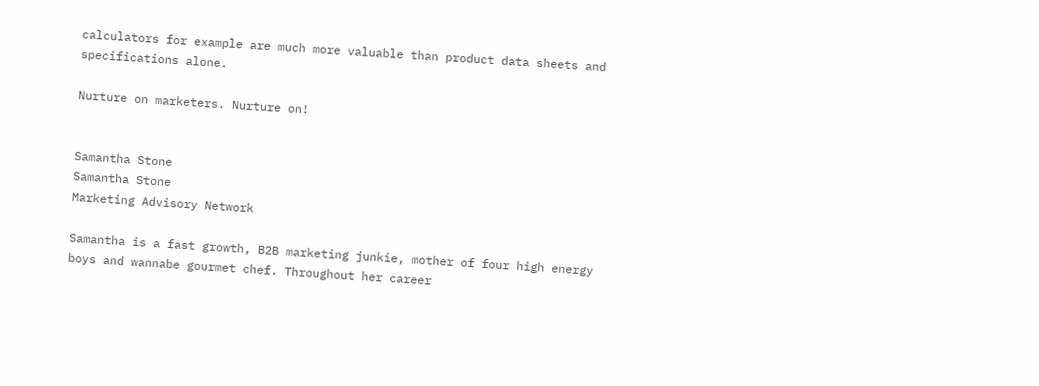calculators for example are much more valuable than product data sheets and specifications alone.

Nurture on marketers. Nurture on!


Samantha Stone
Samantha Stone
Marketing Advisory Network

Samantha is a fast growth, B2B marketing junkie, mother of four high energy boys and wannabe gourmet chef. Throughout her career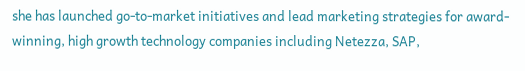she has launched go-to-market initiatives and lead marketing strategies for award-winning, high growth technology companies including Netezza, SAP,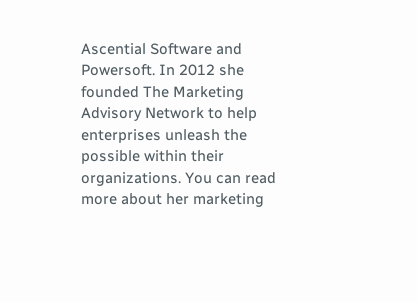Ascential Software and Powersoft. In 2012 she founded The Marketing Advisory Network to help enterprises unleash the possible within their organizations. You can read more about her marketing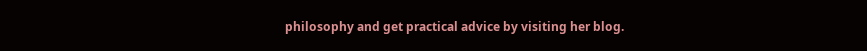philosophy and get practical advice by visiting her blog.